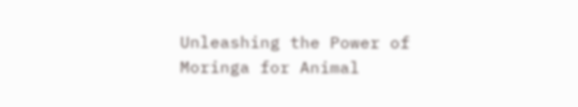Unleashing the Power of Moringa for Animal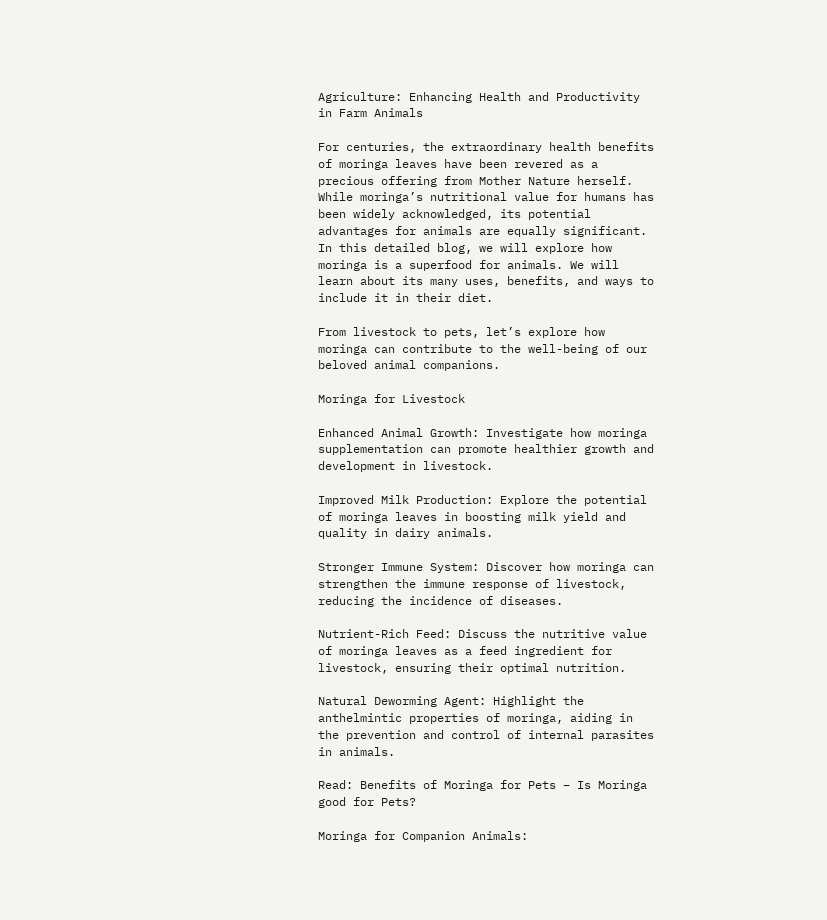Agriculture: Enhancing Health and Productivity in Farm Animals

For centuries, the extraordinary health benefits of moringa leaves have been revered as a precious offering from Mother Nature herself. While moringa’s nutritional value for humans has been widely acknowledged, its potential advantages for animals are equally significant. In this detailed blog, we will explore how moringa is a superfood for animals. We will learn about its many uses, benefits, and ways to include it in their diet.

From livestock to pets, let’s explore how moringa can contribute to the well-being of our beloved animal companions.

Moringa for Livestock

Enhanced Animal Growth: Investigate how moringa supplementation can promote healthier growth and development in livestock.

Improved Milk Production: Explore the potential of moringa leaves in boosting milk yield and quality in dairy animals.

Stronger Immune System: Discover how moringa can strengthen the immune response of livestock, reducing the incidence of diseases.

Nutrient-Rich Feed: Discuss the nutritive value of moringa leaves as a feed ingredient for livestock, ensuring their optimal nutrition.

Natural Deworming Agent: Highlight the anthelmintic properties of moringa, aiding in the prevention and control of internal parasites in animals.

Read: Benefits of Moringa for Pets – Is Moringa good for Pets?

Moringa for Companion Animals: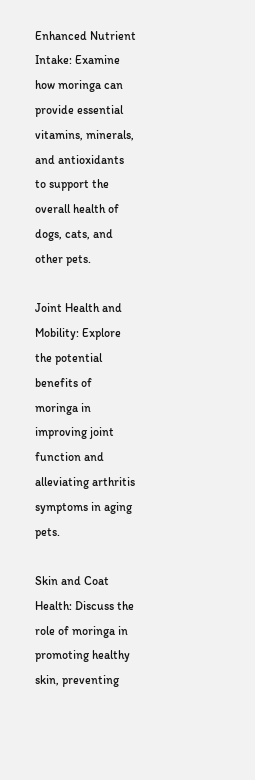Enhanced Nutrient Intake: Examine how moringa can provide essential vitamins, minerals, and antioxidants to support the overall health of dogs, cats, and other pets.

Joint Health and Mobility: Explore the potential benefits of moringa in improving joint function and alleviating arthritis symptoms in aging pets.

Skin and Coat Health: Discuss the role of moringa in promoting healthy skin, preventing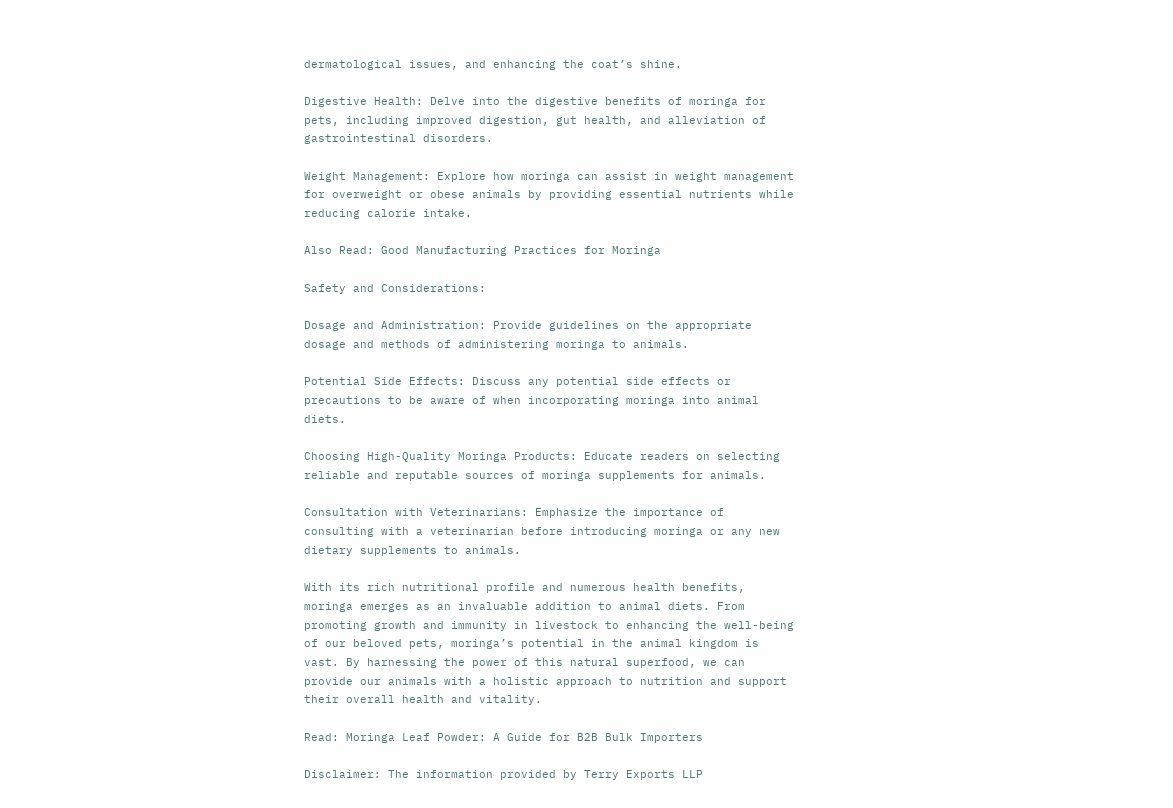dermatological issues, and enhancing the coat’s shine.

Digestive Health: Delve into the digestive benefits of moringa for pets, including improved digestion, gut health, and alleviation of gastrointestinal disorders.

Weight Management: Explore how moringa can assist in weight management for overweight or obese animals by providing essential nutrients while reducing calorie intake.

Also Read: Good Manufacturing Practices for Moringa

Safety and Considerations:

Dosage and Administration: Provide guidelines on the appropriate dosage and methods of administering moringa to animals.

Potential Side Effects: Discuss any potential side effects or precautions to be aware of when incorporating moringa into animal diets.

Choosing High-Quality Moringa Products: Educate readers on selecting reliable and reputable sources of moringa supplements for animals.

Consultation with Veterinarians: Emphasize the importance of consulting with a veterinarian before introducing moringa or any new dietary supplements to animals.

With its rich nutritional profile and numerous health benefits, moringa emerges as an invaluable addition to animal diets. From promoting growth and immunity in livestock to enhancing the well-being of our beloved pets, moringa’s potential in the animal kingdom is vast. By harnessing the power of this natural superfood, we can provide our animals with a holistic approach to nutrition and support their overall health and vitality.

Read: Moringa Leaf Powder: A Guide for B2B Bulk Importers

Disclaimer: The information provided by Terry Exports LLP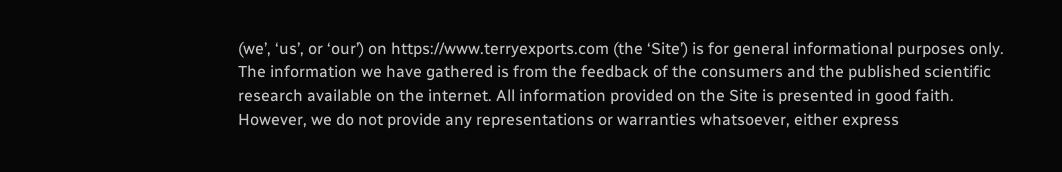(we’, ‘us’, or ‘our’) on https://www.terryexports.com (the ‘Site’) is for general informational purposes only. The information we have gathered is from the feedback of the consumers and the published scientific research available on the internet. All information provided on the Site is presented in good faith. However, we do not provide any representations or warranties whatsoever, either express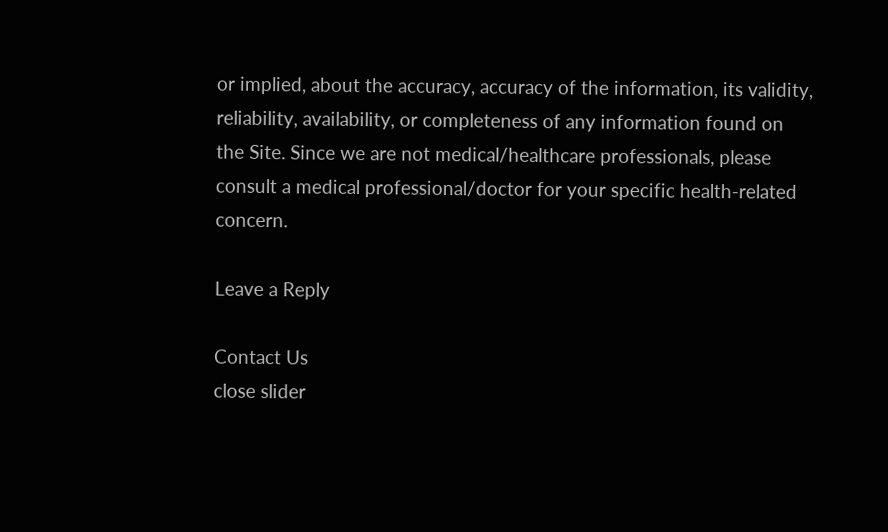or implied, about the accuracy, accuracy of the information, its validity, reliability, availability, or completeness of any information found on the Site. Since we are not medical/healthcare professionals, please consult a medical professional/doctor for your specific health-related concern.

Leave a Reply

Contact Us
close slider